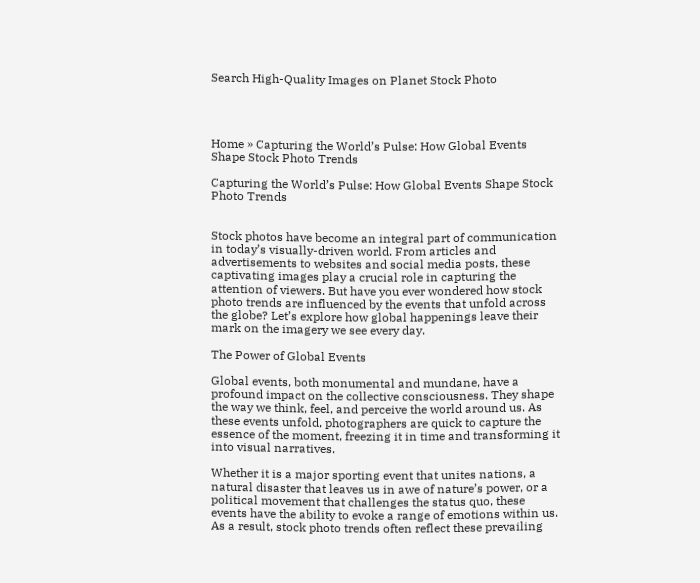Search High-Quality Images on Planet Stock Photo




Home » Capturing the World’s Pulse: How Global Events Shape Stock Photo Trends

Capturing the World’s Pulse: How Global Events Shape Stock Photo Trends


Stock photos have become an integral part of communication in today’s visually-driven world. From articles and advertisements to websites and social media posts, these captivating images play a crucial role in capturing the attention of viewers. But have you ever wondered how stock photo trends are influenced by the events that unfold across the globe? Let’s explore how global happenings leave their mark on the imagery we see every day.

The Power of Global Events

Global events, both monumental and mundane, have a profound impact on the collective consciousness. They shape the way we think, feel, and perceive the world around us. As these events unfold, photographers are quick to capture the essence of the moment, freezing it in time and transforming it into visual narratives.

Whether it is a major sporting event that unites nations, a natural disaster that leaves us in awe of nature’s power, or a political movement that challenges the status quo, these events have the ability to evoke a range of emotions within us. As a result, stock photo trends often reflect these prevailing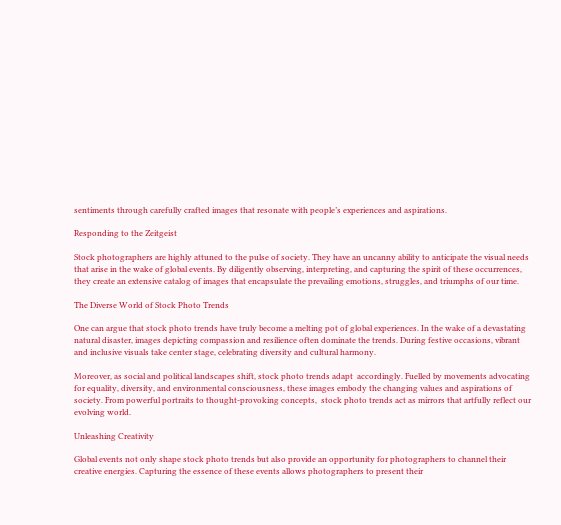sentiments through carefully crafted images that resonate with people’s experiences and aspirations.

Responding to the Zeitgeist

Stock photographers are highly attuned to the pulse of society. They have an uncanny ability to anticipate the visual needs that arise in the wake of global events. By diligently observing, interpreting, and capturing the spirit of these occurrences, they create an extensive catalog of images that encapsulate the prevailing emotions, struggles, and triumphs of our time.

The Diverse World of Stock Photo Trends

One can argue that stock photo trends have truly become a melting pot of global experiences. In the wake of a devastating natural disaster, images depicting compassion and resilience often dominate the trends. During festive occasions, vibrant and inclusive visuals take center stage, celebrating diversity and cultural harmony.

Moreover, as social and political landscapes shift, stock photo trends adapt  accordingly. Fuelled by movements advocating for equality, diversity, and environmental consciousness, these images embody the changing values and aspirations of society. From powerful portraits to thought-provoking concepts,  stock photo trends act as mirrors that artfully reflect our evolving world.

Unleashing Creativity

Global events not only shape stock photo trends but also provide an opportunity for photographers to channel their creative energies. Capturing the essence of these events allows photographers to present their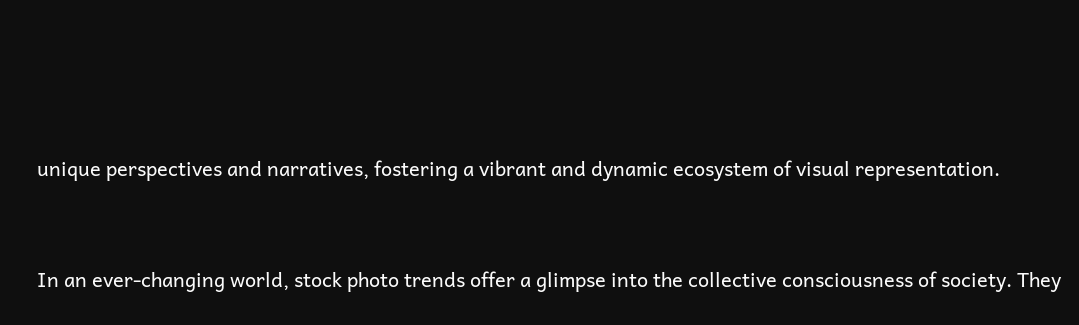unique perspectives and narratives, fostering a vibrant and dynamic ecosystem of visual representation.


In an ever-changing world, stock photo trends offer a glimpse into the collective consciousness of society. They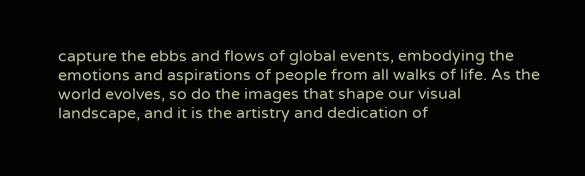capture the ebbs and flows of global events, embodying the emotions and aspirations of people from all walks of life. As the world evolves, so do the images that shape our visual landscape, and it is the artistry and dedication of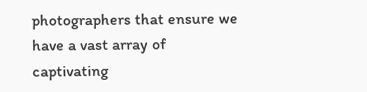photographers that ensure we have a vast array of captivating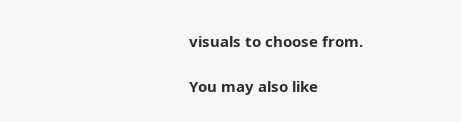visuals to choose from.

You may also like